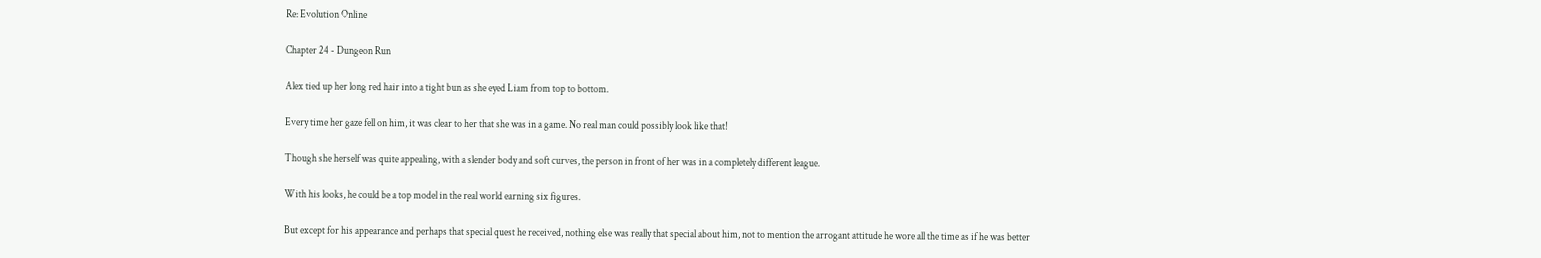Re: Evolution Online

Chapter 24 - Dungeon Run

Alex tied up her long red hair into a tight bun as she eyed Liam from top to bottom.

Every time her gaze fell on him, it was clear to her that she was in a game. No real man could possibly look like that!

Though she herself was quite appealing, with a slender body and soft curves, the person in front of her was in a completely different league.

With his looks, he could be a top model in the real world earning six figures.

But except for his appearance and perhaps that special quest he received, nothing else was really that special about him, not to mention the arrogant attitude he wore all the time as if he was better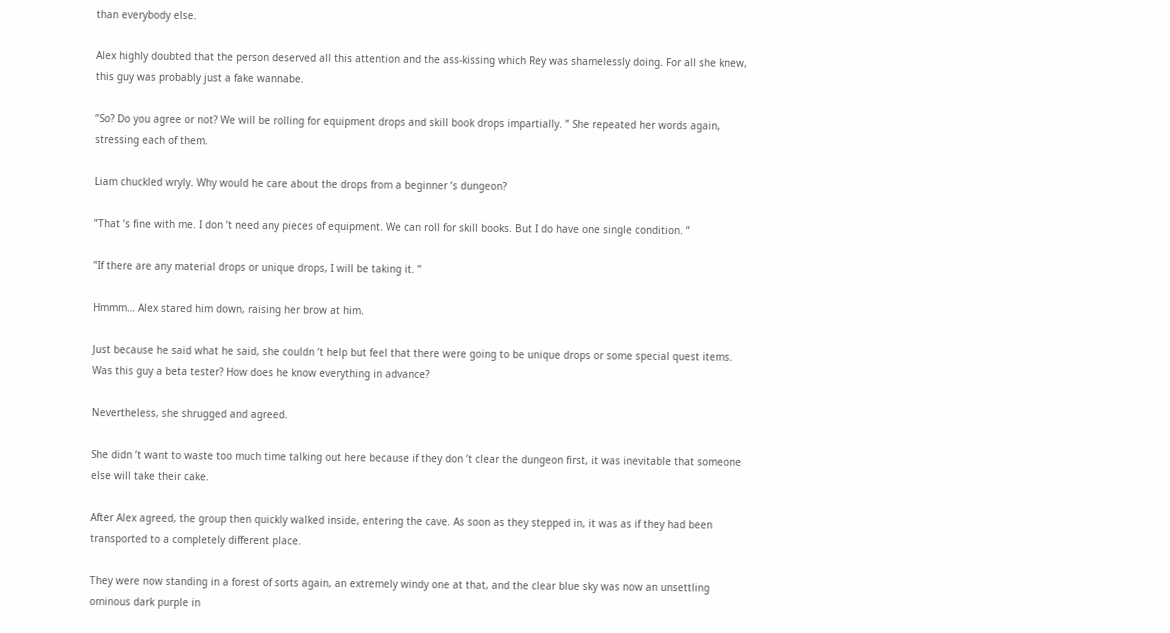than everybody else.

Alex highly doubted that the person deserved all this attention and the ass-kissing which Rey was shamelessly doing. For all she knew, this guy was probably just a fake wannabe.

”So? Do you agree or not? We will be rolling for equipment drops and skill book drops impartially. ” She repeated her words again, stressing each of them.

Liam chuckled wryly. Why would he care about the drops from a beginner ’s dungeon?

”That ’s fine with me. I don ’t need any pieces of equipment. We can roll for skill books. But I do have one single condition. ”

”If there are any material drops or unique drops, I will be taking it. ”

Hmmm… Alex stared him down, raising her brow at him.

Just because he said what he said, she couldn ’t help but feel that there were going to be unique drops or some special quest items. Was this guy a beta tester? How does he know everything in advance?

Nevertheless, she shrugged and agreed.

She didn ’t want to waste too much time talking out here because if they don ’t clear the dungeon first, it was inevitable that someone else will take their cake.

After Alex agreed, the group then quickly walked inside, entering the cave. As soon as they stepped in, it was as if they had been transported to a completely different place.

They were now standing in a forest of sorts again, an extremely windy one at that, and the clear blue sky was now an unsettling ominous dark purple in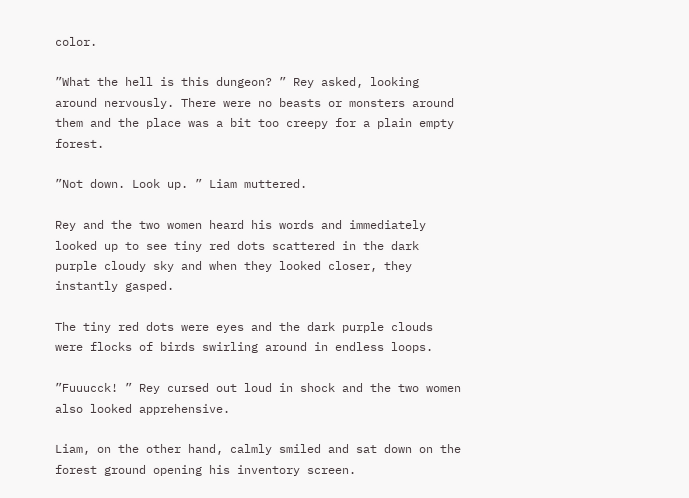color.

”What the hell is this dungeon? ” Rey asked, looking around nervously. There were no beasts or monsters around them and the place was a bit too creepy for a plain empty forest.

”Not down. Look up. ” Liam muttered.

Rey and the two women heard his words and immediately looked up to see tiny red dots scattered in the dark purple cloudy sky and when they looked closer, they instantly gasped.

The tiny red dots were eyes and the dark purple clouds were flocks of birds swirling around in endless loops.

”Fuuucck! ” Rey cursed out loud in shock and the two women also looked apprehensive.

Liam, on the other hand, calmly smiled and sat down on the forest ground opening his inventory screen.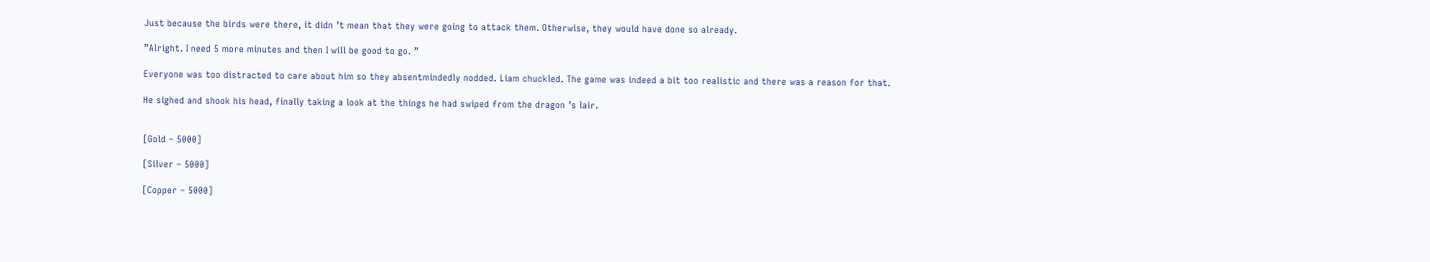Just because the birds were there, it didn ’t mean that they were going to attack them. Otherwise, they would have done so already.

”Alright. I need 5 more minutes and then I will be good to go. ”

Everyone was too distracted to care about him so they absentmindedly nodded. Liam chuckled. The game was indeed a bit too realistic and there was a reason for that.

He sighed and shook his head, finally taking a look at the things he had swiped from the dragon ’s lair.


[Gold – 5000]

[Silver – 5000]

[Copper – 5000]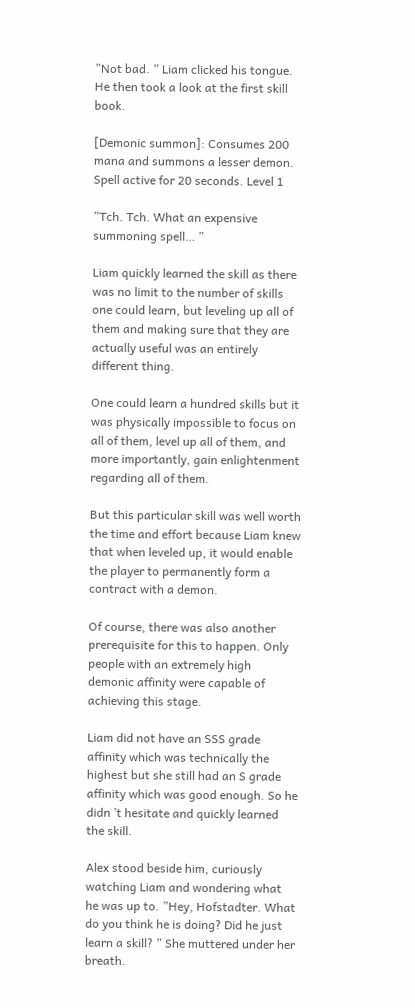”Not bad. ” Liam clicked his tongue. He then took a look at the first skill book.

[Demonic summon]: Consumes 200 mana and summons a lesser demon. Spell active for 20 seconds. Level 1

”Tch. Tch. What an expensive summoning spell… ”

Liam quickly learned the skill as there was no limit to the number of skills one could learn, but leveling up all of them and making sure that they are actually useful was an entirely different thing.

One could learn a hundred skills but it was physically impossible to focus on all of them, level up all of them, and more importantly, gain enlightenment regarding all of them.

But this particular skill was well worth the time and effort because Liam knew that when leveled up, it would enable the player to permanently form a contract with a demon.

Of course, there was also another prerequisite for this to happen. Only people with an extremely high demonic affinity were capable of achieving this stage.

Liam did not have an SSS grade affinity which was technically the highest but she still had an S grade affinity which was good enough. So he didn ’t hesitate and quickly learned the skill.

Alex stood beside him, curiously watching Liam and wondering what he was up to. ”Hey, Hofstadter. What do you think he is doing? Did he just learn a skill? ” She muttered under her breath.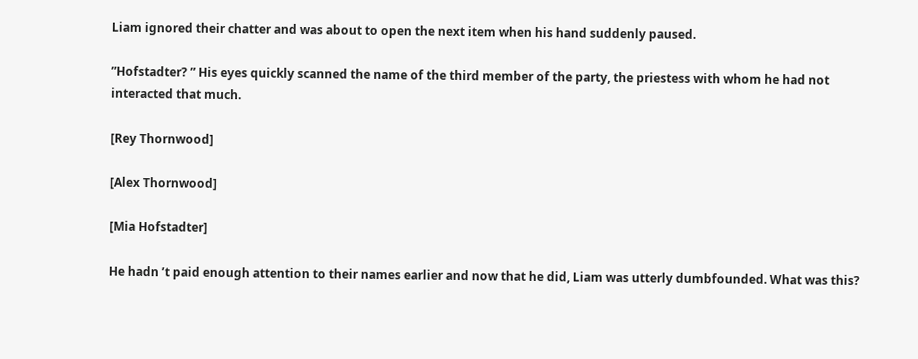Liam ignored their chatter and was about to open the next item when his hand suddenly paused.

”Hofstadter? ” His eyes quickly scanned the name of the third member of the party, the priestess with whom he had not interacted that much.

[Rey Thornwood]

[Alex Thornwood]

[Mia Hofstadter]

He hadn ’t paid enough attention to their names earlier and now that he did, Liam was utterly dumbfounded. What was this?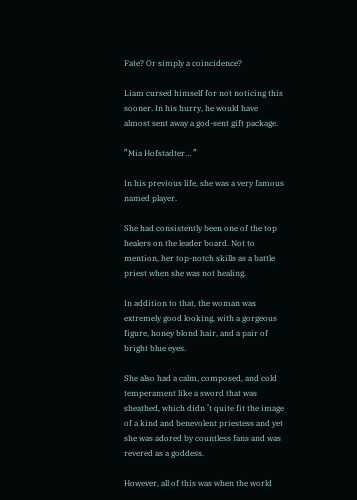Fate? Or simply a coincidence?

Liam cursed himself for not noticing this sooner. In his hurry, he would have almost sent away a god-sent gift package.

”Mia Hofstadter… ”

In his previous life, she was a very famous named player.

She had consistently been one of the top healers on the leader board. Not to mention, her top-notch skills as a battle priest when she was not healing.

In addition to that, the woman was extremely good looking, with a gorgeous figure, honey blond hair, and a pair of bright blue eyes.

She also had a calm, composed, and cold temperament like a sword that was sheathed, which didn ’t quite fit the image of a kind and benevolent priestess and yet she was adored by countless fans and was revered as a goddess.

However, all of this was when the world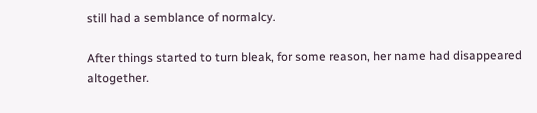still had a semblance of normalcy.

After things started to turn bleak, for some reason, her name had disappeared altogether.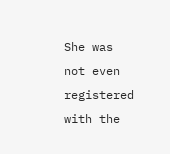She was not even registered with the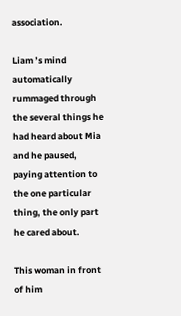association.

Liam ’s mind automatically rummaged through the several things he had heard about Mia and he paused, paying attention to the one particular thing, the only part he cared about.

This woman in front of him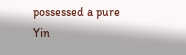possessed a pure Yin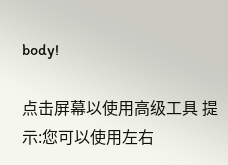body!

点击屏幕以使用高级工具 提示:您可以使用左右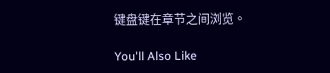键盘键在章节之间浏览。

You'll Also Like